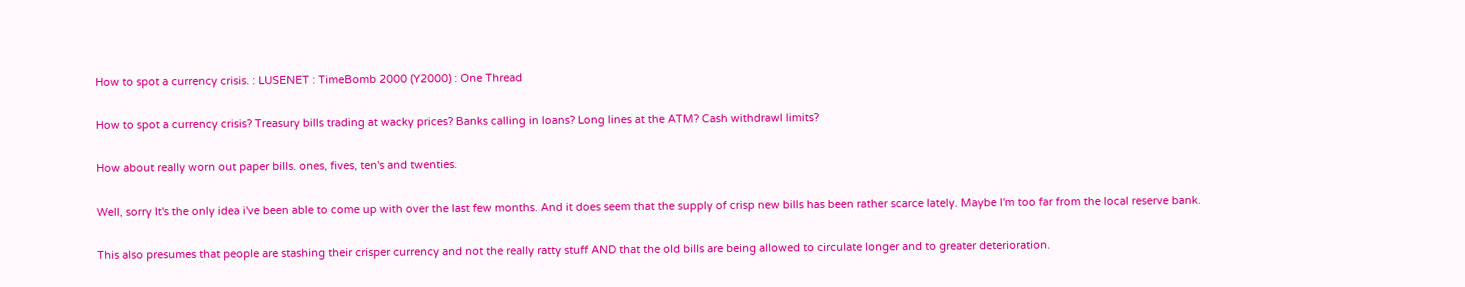How to spot a currency crisis. : LUSENET : TimeBomb 2000 (Y2000) : One Thread

How to spot a currency crisis? Treasury bills trading at wacky prices? Banks calling in loans? Long lines at the ATM? Cash withdrawl limits?

How about really worn out paper bills. ones, fives, ten's and twenties.

Well, sorry It's the only idea i've been able to come up with over the last few months. And it does seem that the supply of crisp new bills has been rather scarce lately. Maybe I'm too far from the local reserve bank.

This also presumes that people are stashing their crisper currency and not the really ratty stuff AND that the old bills are being allowed to circulate longer and to greater deterioration.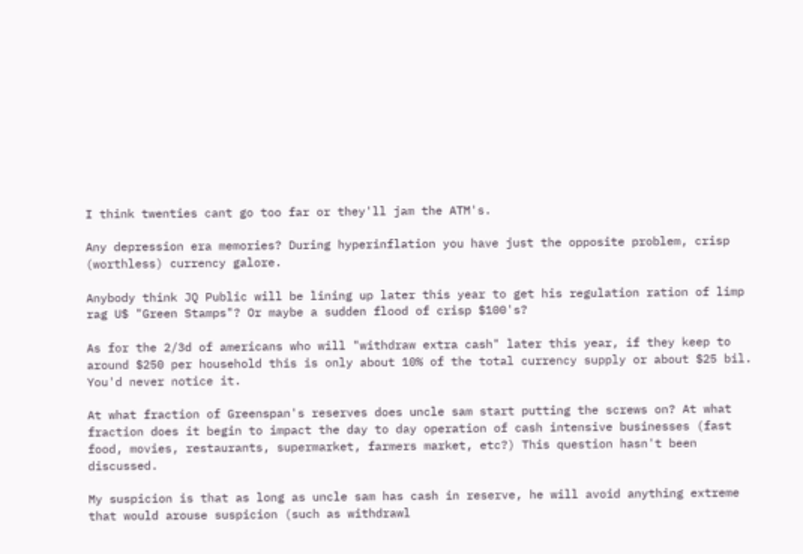I think twenties cant go too far or they'll jam the ATM's.

Any depression era memories? During hyperinflation you have just the opposite problem, crisp (worthless) currency galore.

Anybody think JQ Public will be lining up later this year to get his regulation ration of limp rag U$ "Green Stamps"? Or maybe a sudden flood of crisp $100's?

As for the 2/3d of americans who will "withdraw extra cash" later this year, if they keep to around $250 per household this is only about 10% of the total currency supply or about $25 bil. You'd never notice it.

At what fraction of Greenspan's reserves does uncle sam start putting the screws on? At what fraction does it begin to impact the day to day operation of cash intensive businesses (fast food, movies, restaurants, supermarket, farmers market, etc?) This question hasn't been discussed.

My suspicion is that as long as uncle sam has cash in reserve, he will avoid anything extreme that would arouse suspicion (such as withdrawl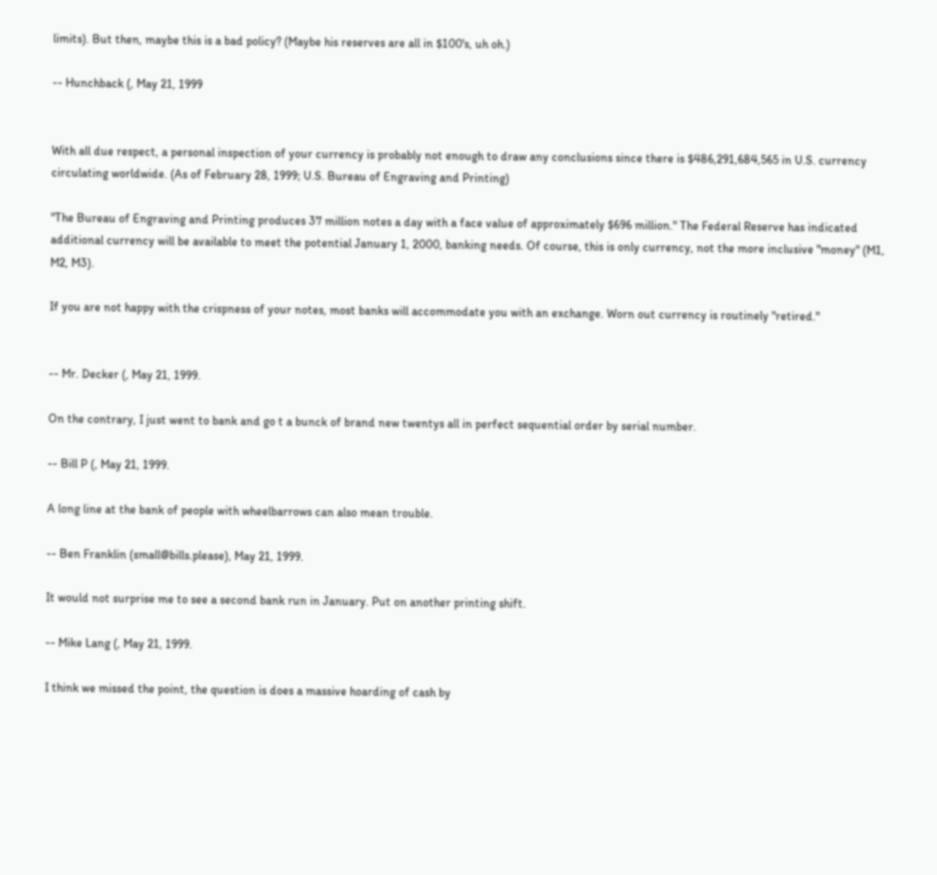limits). But then, maybe this is a bad policy? (Maybe his reserves are all in $100's, uh oh.)

-- Hunchback (, May 21, 1999


With all due respect, a personal inspection of your currency is probably not enough to draw any conclusions since there is $486,291,684,565 in U.S. currency circulating worldwide. (As of February 28, 1999; U.S. Bureau of Engraving and Printing)

"The Bureau of Engraving and Printing produces 37 million notes a day with a face value of approximately $696 million." The Federal Reserve has indicated additional currency will be available to meet the potential January 1, 2000, banking needs. Of course, this is only currency, not the more inclusive "money" (M1, M2, M3).

If you are not happy with the crispness of your notes, most banks will accommodate you with an exchange. Worn out currency is routinely "retired."


-- Mr. Decker (, May 21, 1999.

On the contrary, I just went to bank and go t a bunck of brand new twentys all in perfect sequential order by serial number.

-- Bill P (, May 21, 1999.

A long line at the bank of people with wheelbarrows can also mean trouble.

-- Ben Franklin (small@bills.please), May 21, 1999.

It would not surprise me to see a second bank run in January. Put on another printing shift.

-- Mike Lang (, May 21, 1999.

I think we missed the point, the question is does a massive hoarding of cash by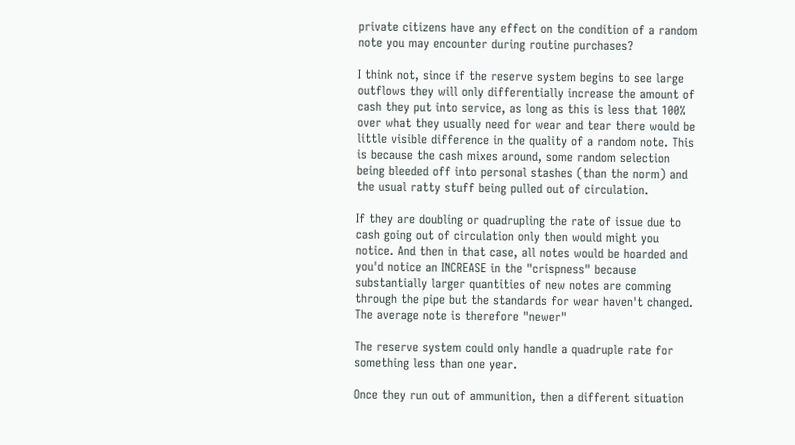private citizens have any effect on the condition of a random note you may encounter during routine purchases?

I think not, since if the reserve system begins to see large outflows they will only differentially increase the amount of cash they put into service, as long as this is less that 100% over what they usually need for wear and tear there would be little visible difference in the quality of a random note. This is because the cash mixes around, some random selection being bleeded off into personal stashes (than the norm) and the usual ratty stuff being pulled out of circulation.

If they are doubling or quadrupling the rate of issue due to cash going out of circulation only then would might you notice. And then in that case, all notes would be hoarded and you'd notice an INCREASE in the "crispness" because substantially larger quantities of new notes are comming through the pipe but the standards for wear haven't changed. The average note is therefore "newer"

The reserve system could only handle a quadruple rate for something less than one year.

Once they run out of ammunition, then a different situation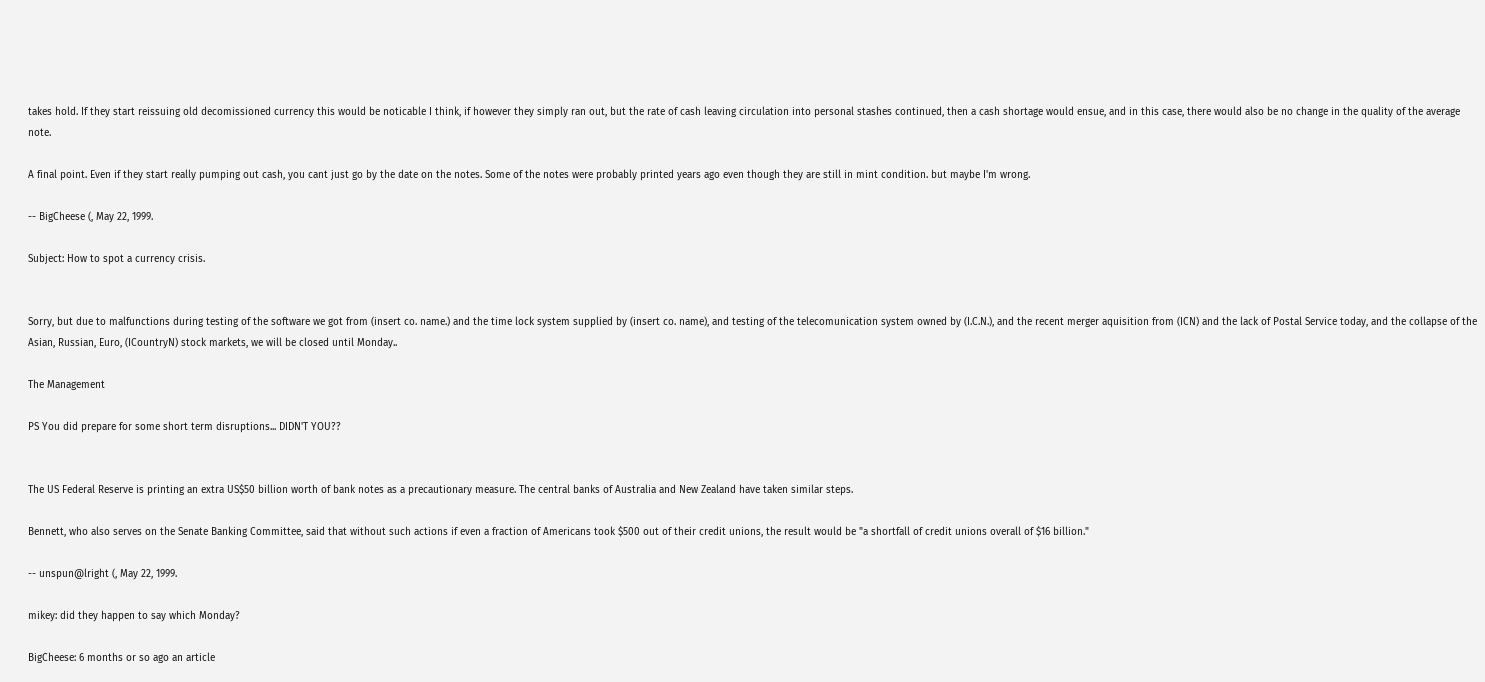takes hold. If they start reissuing old decomissioned currency this would be noticable I think, if however they simply ran out, but the rate of cash leaving circulation into personal stashes continued, then a cash shortage would ensue, and in this case, there would also be no change in the quality of the average note.

A final point. Even if they start really pumping out cash, you cant just go by the date on the notes. Some of the notes were probably printed years ago even though they are still in mint condition. but maybe I'm wrong.

-- BigCheese (, May 22, 1999.

Subject: How to spot a currency crisis.


Sorry, but due to malfunctions during testing of the software we got from (insert co. name.) and the time lock system supplied by (insert co. name), and testing of the telecomunication system owned by (I.C.N.), and the recent merger aquisition from (ICN) and the lack of Postal Service today, and the collapse of the Asian, Russian, Euro, (ICountryN) stock markets, we will be closed until Monday..

The Management

PS You did prepare for some short term disruptions... DIDN'T YOU??


The US Federal Reserve is printing an extra US$50 billion worth of bank notes as a precautionary measure. The central banks of Australia and New Zealand have taken similar steps.

Bennett, who also serves on the Senate Banking Committee, said that without such actions if even a fraction of Americans took $500 out of their credit unions, the result would be "a shortfall of credit unions overall of $16 billion."

-- unspun@lright (, May 22, 1999.

mikey: did they happen to say which Monday?

BigCheese: 6 months or so ago an article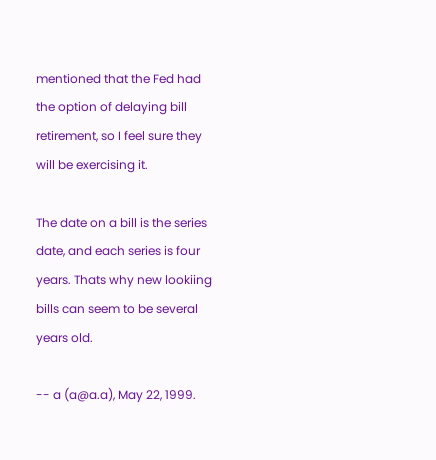mentioned that the Fed had the option of delaying bill retirement, so I feel sure they will be exercising it.

The date on a bill is the series date, and each series is four years. Thats why new lookiing bills can seem to be several years old.

-- a (a@a.a), May 22, 1999.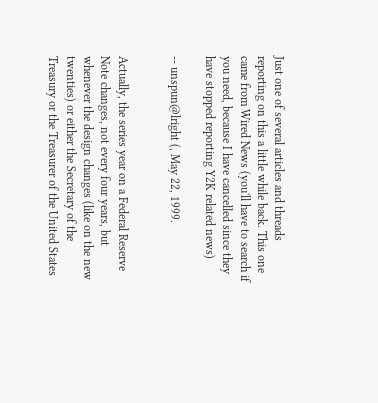Just one of several articles and threads reporting on this a little while back. This one came from Wired News (you'll have to search if you need, because I have cancelled since they have stopped reporting Y2K related news)

-- unspun@lright (, May 22, 1999.


Actually, the series year on a Federal Reserve Note changes, not every four years, but whenever the design changes (like on the new twenties) or either the Secretary of the Treasury or the Treasurer of the United States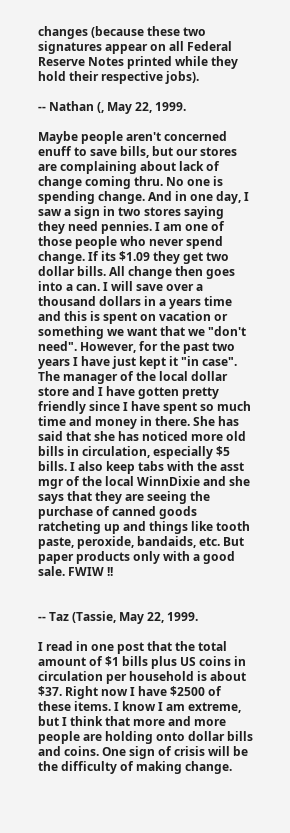changes (because these two signatures appear on all Federal Reserve Notes printed while they hold their respective jobs).

-- Nathan (, May 22, 1999.

Maybe people aren't concerned enuff to save bills, but our stores are complaining about lack of change coming thru. No one is spending change. And in one day, I saw a sign in two stores saying they need pennies. I am one of those people who never spend change. If its $1.09 they get two dollar bills. All change then goes into a can. I will save over a thousand dollars in a years time and this is spent on vacation or something we want that we "don't need". However, for the past two years I have just kept it "in case". The manager of the local dollar store and I have gotten pretty friendly since I have spent so much time and money in there. She has said that she has noticed more old bills in circulation, especially $5 bills. I also keep tabs with the asst mgr of the local WinnDixie and she says that they are seeing the purchase of canned goods ratcheting up and things like tooth paste, peroxide, bandaids, etc. But paper products only with a good sale. FWIW !!


-- Taz (Tassie, May 22, 1999.

I read in one post that the total amount of $1 bills plus US coins in circulation per household is about $37. Right now I have $2500 of these items. I know I am extreme, but I think that more and more people are holding onto dollar bills and coins. One sign of crisis will be the difficulty of making change.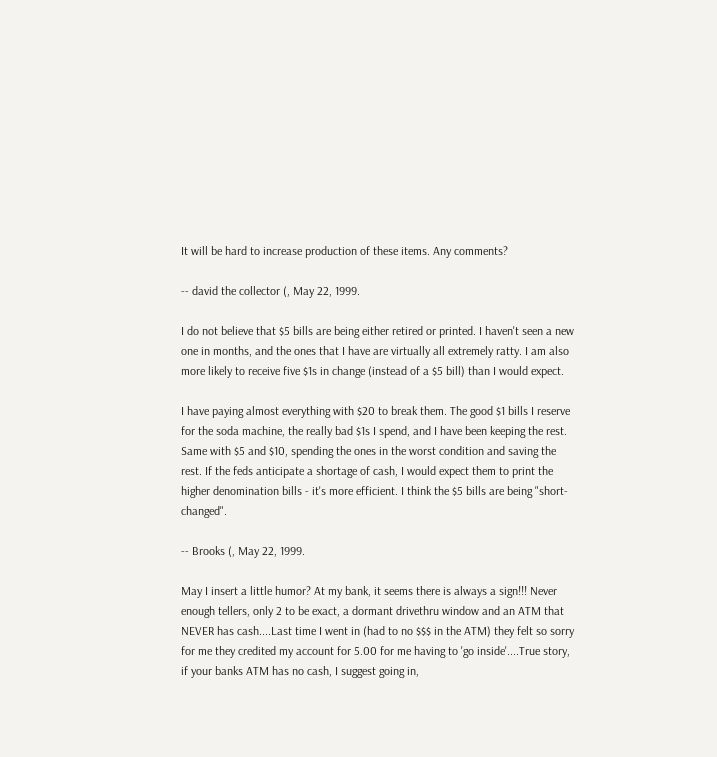It will be hard to increase production of these items. Any comments?

-- david the collector (, May 22, 1999.

I do not believe that $5 bills are being either retired or printed. I haven't seen a new one in months, and the ones that I have are virtually all extremely ratty. I am also more likely to receive five $1s in change (instead of a $5 bill) than I would expect.

I have paying almost everything with $20 to break them. The good $1 bills I reserve for the soda machine, the really bad $1s I spend, and I have been keeping the rest. Same with $5 and $10, spending the ones in the worst condition and saving the rest. If the feds anticipate a shortage of cash, I would expect them to print the higher denomination bills - it's more efficient. I think the $5 bills are being "short-changed".

-- Brooks (, May 22, 1999.

May I insert a little humor? At my bank, it seems there is always a sign!!! Never enough tellers, only 2 to be exact, a dormant drivethru window and an ATM that NEVER has cash....Last time I went in (had to no $$$ in the ATM) they felt so sorry for me they credited my account for 5.00 for me having to 'go inside'....True story, if your banks ATM has no cash, I suggest going in,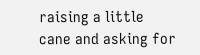raising a little cane and asking for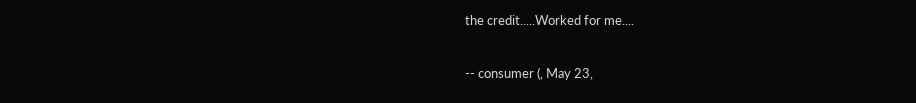the credit.....Worked for me....

-- consumer (, May 23,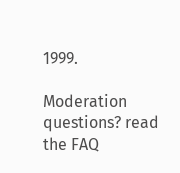1999.

Moderation questions? read the FAQ